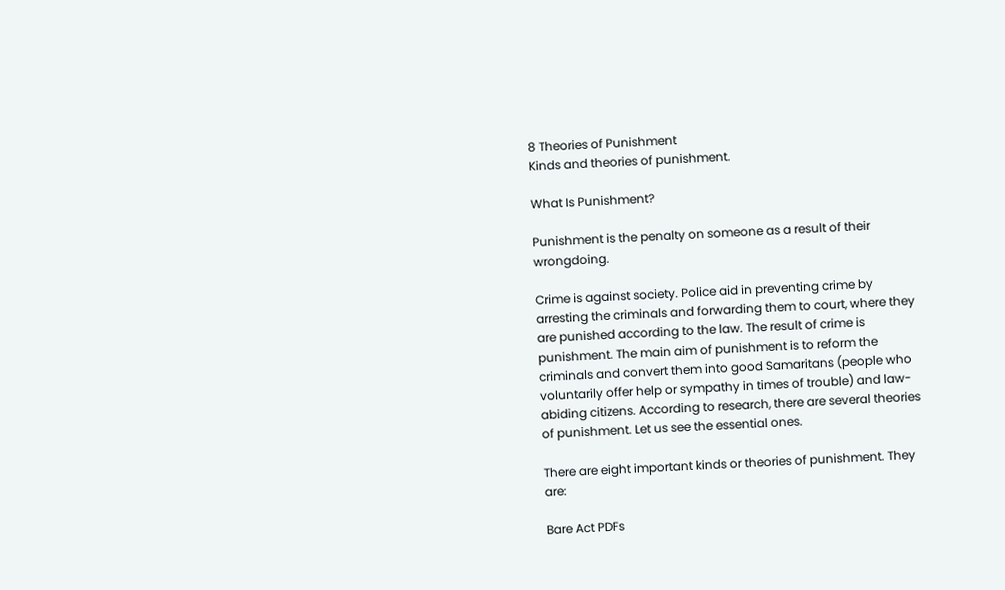8 Theories of Punishment
Kinds and theories of punishment.

What Is Punishment?

Punishment is the penalty on someone as a result of their wrongdoing.

Crime is against society. Police aid in preventing crime by arresting the criminals and forwarding them to court, where they are punished according to the law. The result of crime is punishment. The main aim of punishment is to reform the criminals and convert them into good Samaritans (people who voluntarily offer help or sympathy in times of trouble) and law-abiding citizens. According to research, there are several theories of punishment. Let us see the essential ones.

There are eight important kinds or theories of punishment. They are:

Bare Act PDFs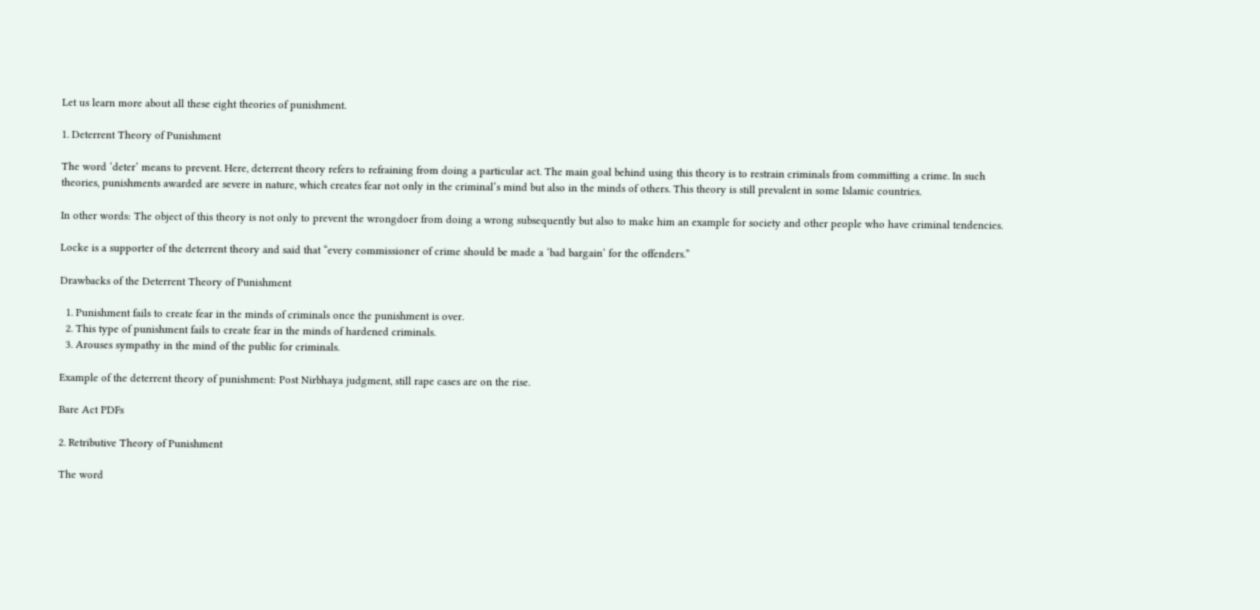Let us learn more about all these eight theories of punishment.

1. Deterrent Theory of Punishment

The word ‘deter’ means to prevent. Here, deterrent theory refers to refraining from doing a particular act. The main goal behind using this theory is to restrain criminals from committing a crime. In such theories, punishments awarded are severe in nature, which creates fear not only in the criminal’s mind but also in the minds of others. This theory is still prevalent in some Islamic countries.

In other words: The object of this theory is not only to prevent the wrongdoer from doing a wrong subsequently but also to make him an example for society and other people who have criminal tendencies.

Locke is a supporter of the deterrent theory and said that “every commissioner of crime should be made a ‘bad bargain’ for the offenders.”

Drawbacks of the Deterrent Theory of Punishment

  1. Punishment fails to create fear in the minds of criminals once the punishment is over.
  2. This type of punishment fails to create fear in the minds of hardened criminals.
  3. Arouses sympathy in the mind of the public for criminals.

Example of the deterrent theory of punishment: Post Nirbhaya judgment, still rape cases are on the rise.

Bare Act PDFs

2. Retributive Theory of Punishment

The word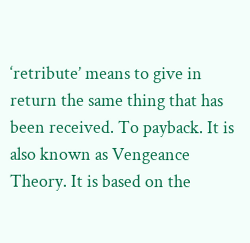‘retribute’ means to give in return the same thing that has been received. To payback. It is also known as Vengeance Theory. It is based on the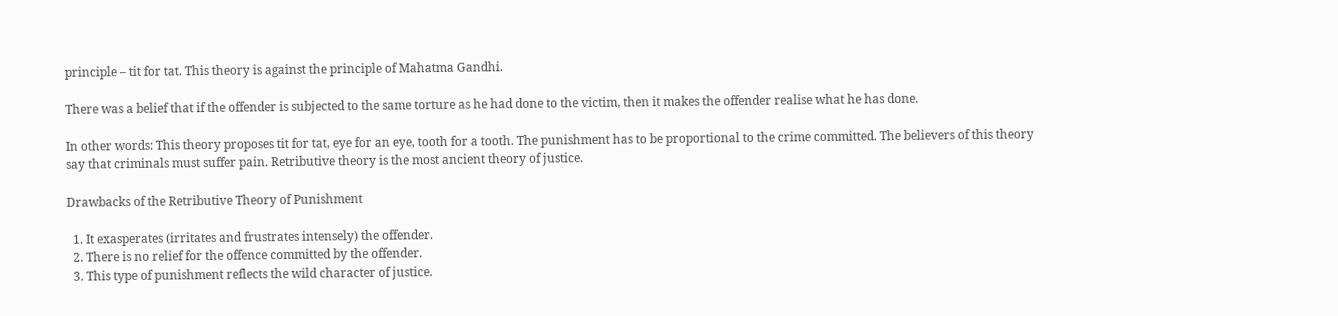principle – tit for tat. This theory is against the principle of Mahatma Gandhi.

There was a belief that if the offender is subjected to the same torture as he had done to the victim, then it makes the offender realise what he has done.

In other words: This theory proposes tit for tat, eye for an eye, tooth for a tooth. The punishment has to be proportional to the crime committed. The believers of this theory say that criminals must suffer pain. Retributive theory is the most ancient theory of justice.

Drawbacks of the Retributive Theory of Punishment

  1. It exasperates (irritates and frustrates intensely) the offender.
  2. There is no relief for the offence committed by the offender.
  3. This type of punishment reflects the wild character of justice.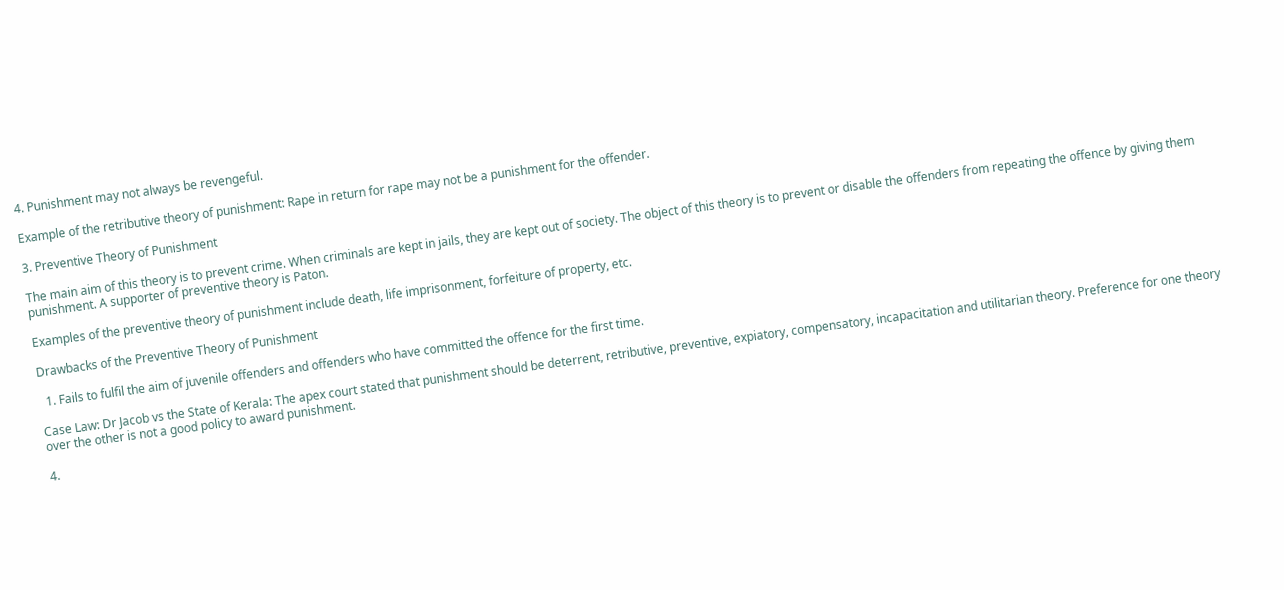4. Punishment may not always be revengeful.

Example of the retributive theory of punishment: Rape in return for rape may not be a punishment for the offender.

3. Preventive Theory of Punishment

The main aim of this theory is to prevent crime. When criminals are kept in jails, they are kept out of society. The object of this theory is to prevent or disable the offenders from repeating the offence by giving them punishment. A supporter of preventive theory is Paton.

Examples of the preventive theory of punishment include death, life imprisonment, forfeiture of property, etc.

Drawbacks of the Preventive Theory of Punishment

  1. Fails to fulfil the aim of juvenile offenders and offenders who have committed the offence for the first time.

Case Law: Dr Jacob vs the State of Kerala: The apex court stated that punishment should be deterrent, retributive, preventive, expiatory, compensatory, incapacitation and utilitarian theory. Preference for one theory over the other is not a good policy to award punishment.

4.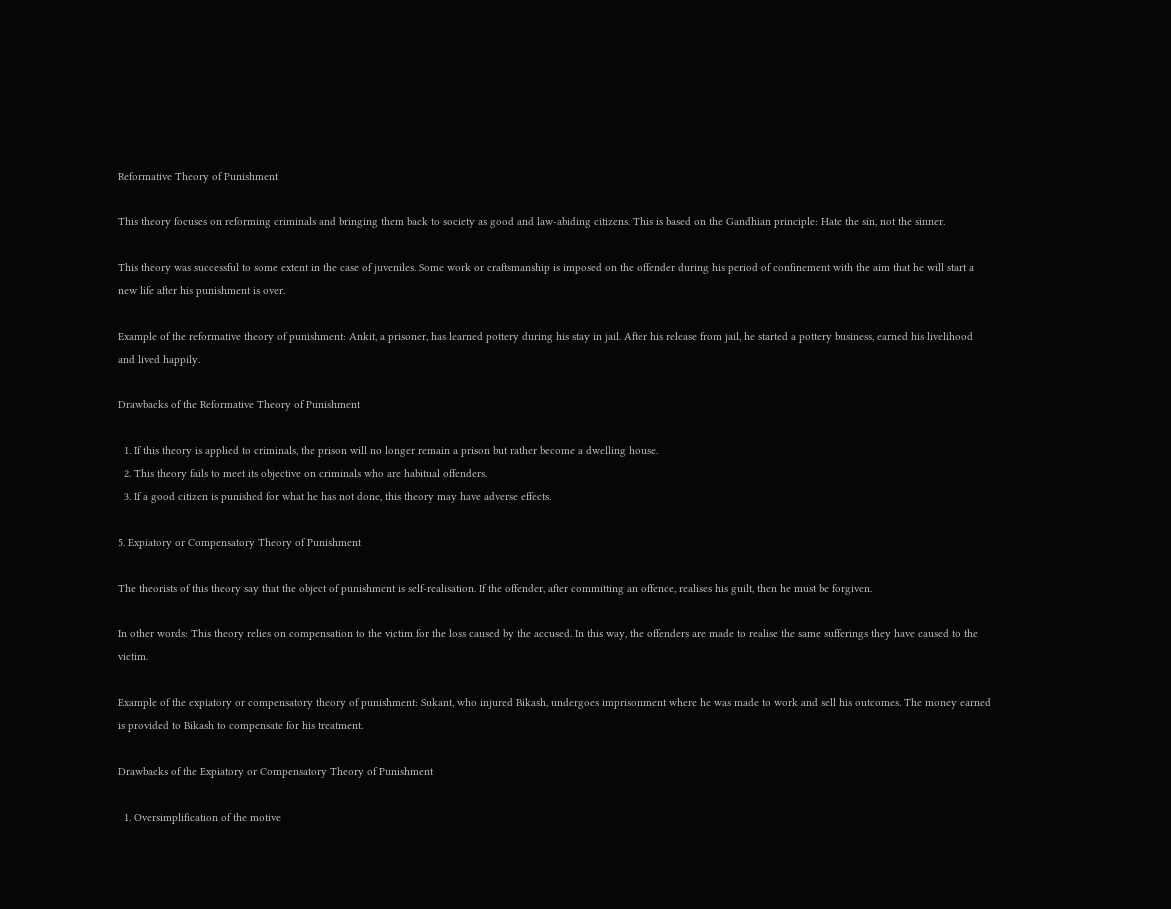Reformative Theory of Punishment

This theory focuses on reforming criminals and bringing them back to society as good and law-abiding citizens. This is based on the Gandhian principle: Hate the sin, not the sinner.

This theory was successful to some extent in the case of juveniles. Some work or craftsmanship is imposed on the offender during his period of confinement with the aim that he will start a new life after his punishment is over.

Example of the reformative theory of punishment: Ankit, a prisoner, has learned pottery during his stay in jail. After his release from jail, he started a pottery business, earned his livelihood and lived happily.

Drawbacks of the Reformative Theory of Punishment

  1. If this theory is applied to criminals, the prison will no longer remain a prison but rather become a dwelling house.
  2. This theory fails to meet its objective on criminals who are habitual offenders.
  3. If a good citizen is punished for what he has not done, this theory may have adverse effects.

5. Expiatory or Compensatory Theory of Punishment

The theorists of this theory say that the object of punishment is self-realisation. If the offender, after committing an offence, realises his guilt, then he must be forgiven.

In other words: This theory relies on compensation to the victim for the loss caused by the accused. In this way, the offenders are made to realise the same sufferings they have caused to the victim.

Example of the expiatory or compensatory theory of punishment: Sukant, who injured Bikash, undergoes imprisonment where he was made to work and sell his outcomes. The money earned is provided to Bikash to compensate for his treatment.

Drawbacks of the Expiatory or Compensatory Theory of Punishment

  1. Oversimplification of the motive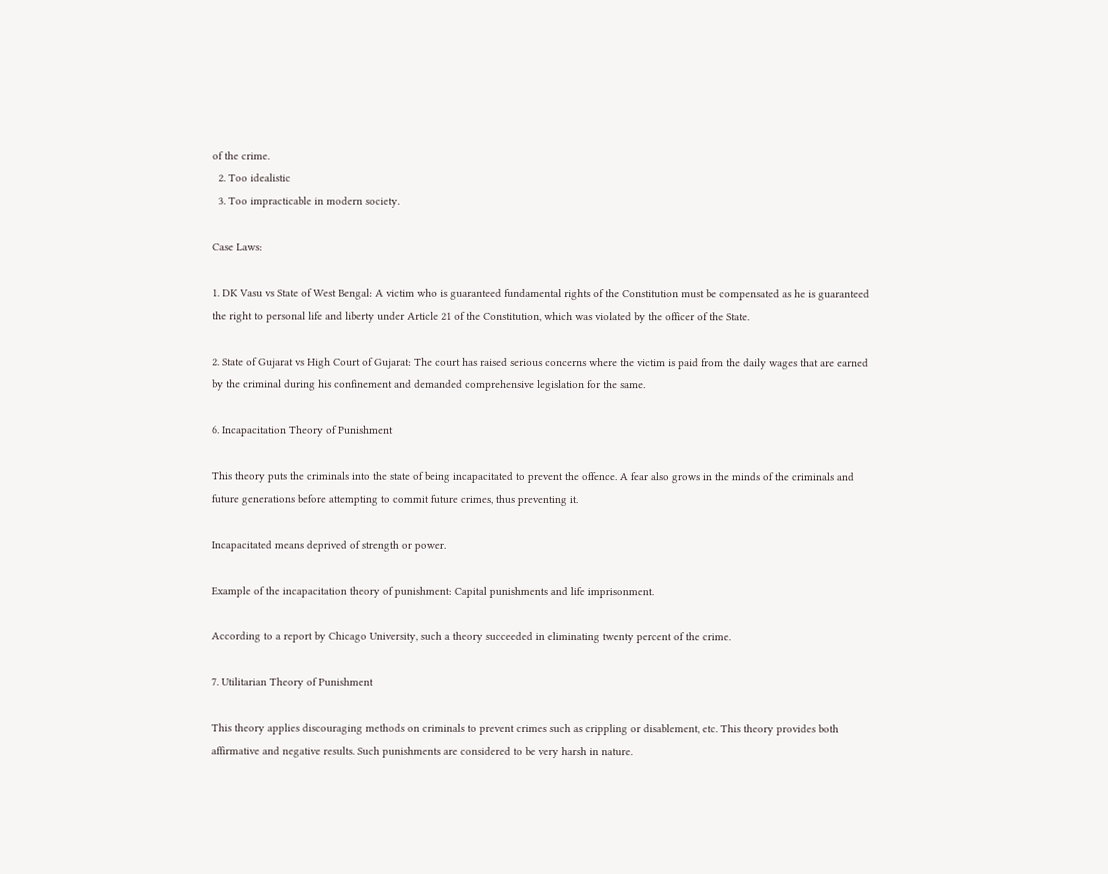of the crime.
  2. Too idealistic
  3. Too impracticable in modern society.

Case Laws:

1. DK Vasu vs State of West Bengal: A victim who is guaranteed fundamental rights of the Constitution must be compensated as he is guaranteed the right to personal life and liberty under Article 21 of the Constitution, which was violated by the officer of the State.

2. State of Gujarat vs High Court of Gujarat: The court has raised serious concerns where the victim is paid from the daily wages that are earned by the criminal during his confinement and demanded comprehensive legislation for the same.

6. Incapacitation Theory of Punishment

This theory puts the criminals into the state of being incapacitated to prevent the offence. A fear also grows in the minds of the criminals and future generations before attempting to commit future crimes, thus preventing it.

Incapacitated means deprived of strength or power.

Example of the incapacitation theory of punishment: Capital punishments and life imprisonment.

According to a report by Chicago University, such a theory succeeded in eliminating twenty percent of the crime.

7. Utilitarian Theory of Punishment

This theory applies discouraging methods on criminals to prevent crimes such as crippling or disablement, etc. This theory provides both affirmative and negative results. Such punishments are considered to be very harsh in nature.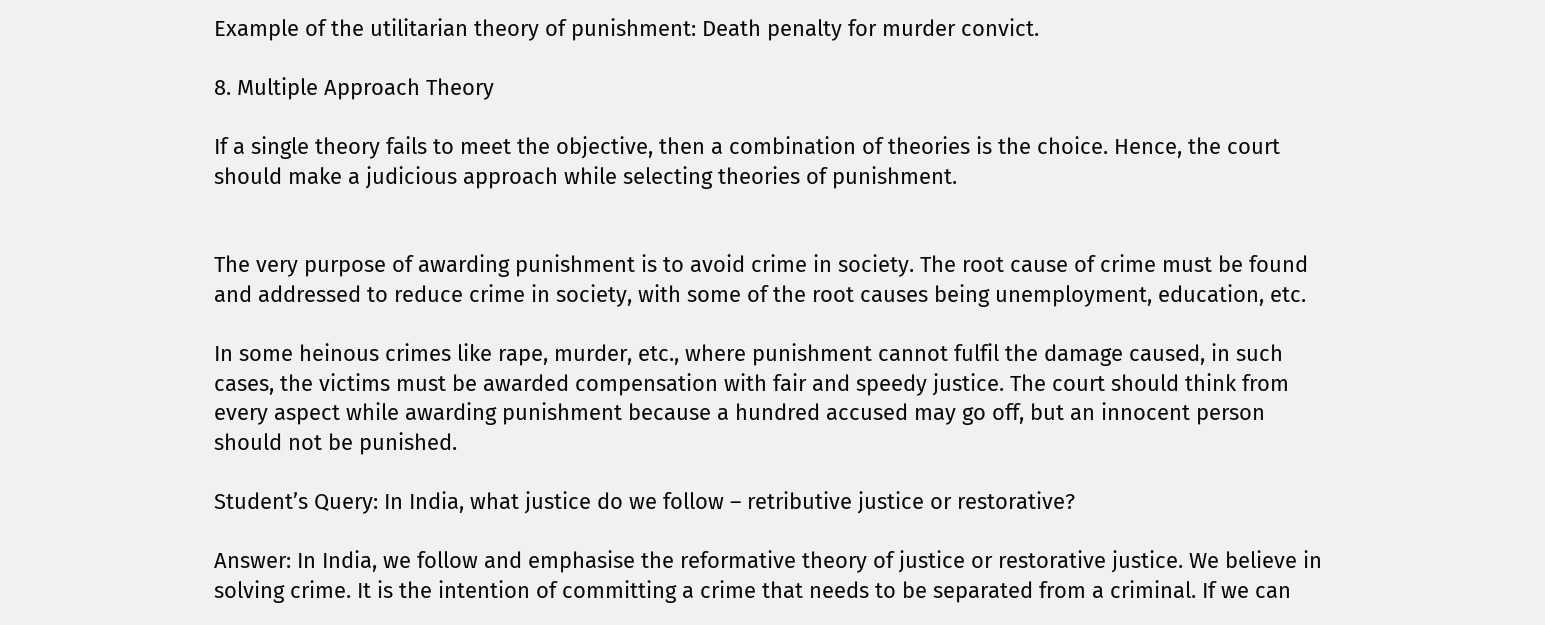Example of the utilitarian theory of punishment: Death penalty for murder convict.

8. Multiple Approach Theory

If a single theory fails to meet the objective, then a combination of theories is the choice. Hence, the court should make a judicious approach while selecting theories of punishment.


The very purpose of awarding punishment is to avoid crime in society. The root cause of crime must be found and addressed to reduce crime in society, with some of the root causes being unemployment, education, etc.

In some heinous crimes like rape, murder, etc., where punishment cannot fulfil the damage caused, in such cases, the victims must be awarded compensation with fair and speedy justice. The court should think from every aspect while awarding punishment because a hundred accused may go off, but an innocent person should not be punished.

Student’s Query: In India, what justice do we follow – retributive justice or restorative?

Answer: In India, we follow and emphasise the reformative theory of justice or restorative justice. We believe in solving crime. It is the intention of committing a crime that needs to be separated from a criminal. If we can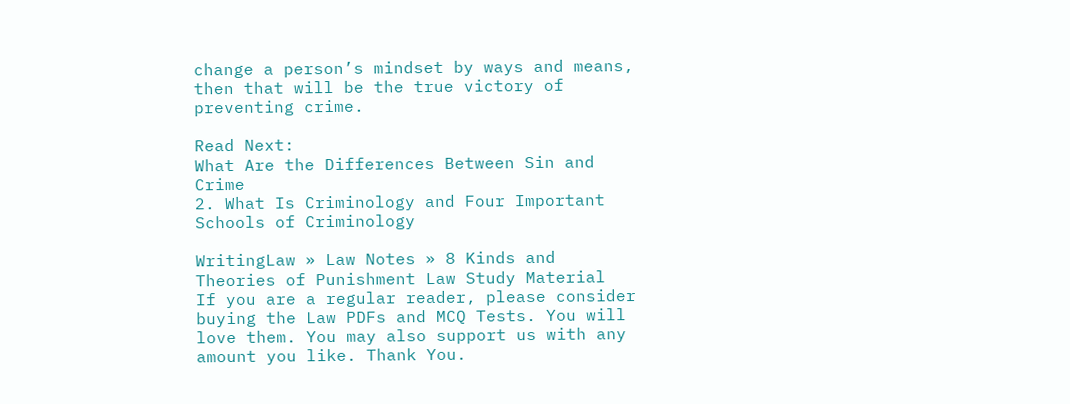change a person’s mindset by ways and means, then that will be the true victory of preventing crime.

Read Next:
What Are the Differences Between Sin and Crime
2. What Is Criminology and Four Important Schools of Criminology

WritingLaw » Law Notes » 8 Kinds and Theories of Punishment Law Study Material
If you are a regular reader, please consider buying the Law PDFs and MCQ Tests. You will love them. You may also support us with any amount you like. Thank You.